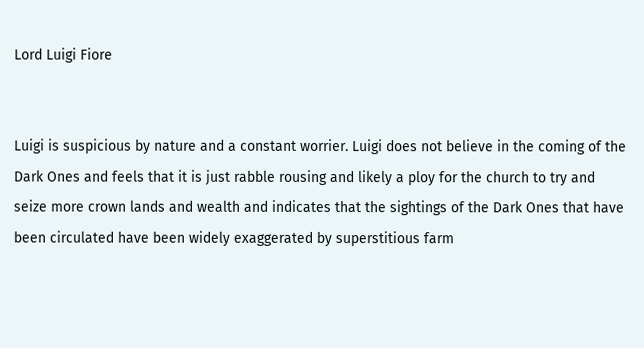Lord Luigi Fiore


Luigi is suspicious by nature and a constant worrier. Luigi does not believe in the coming of the Dark Ones and feels that it is just rabble rousing and likely a ploy for the church to try and seize more crown lands and wealth and indicates that the sightings of the Dark Ones that have been circulated have been widely exaggerated by superstitious farm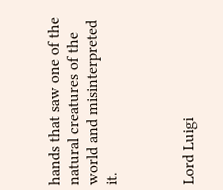hands that saw one of the natural creatures of the world and misinterpreted it.



Lord Luigi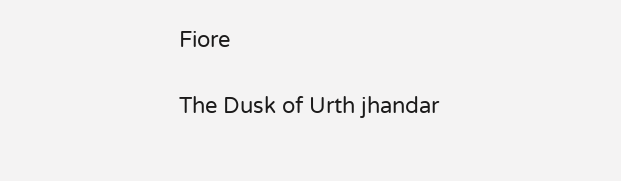Fiore

The Dusk of Urth jhandar